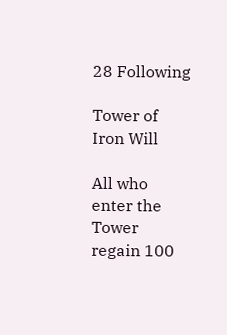28 Following

Tower of Iron Will

All who enter the Tower regain 100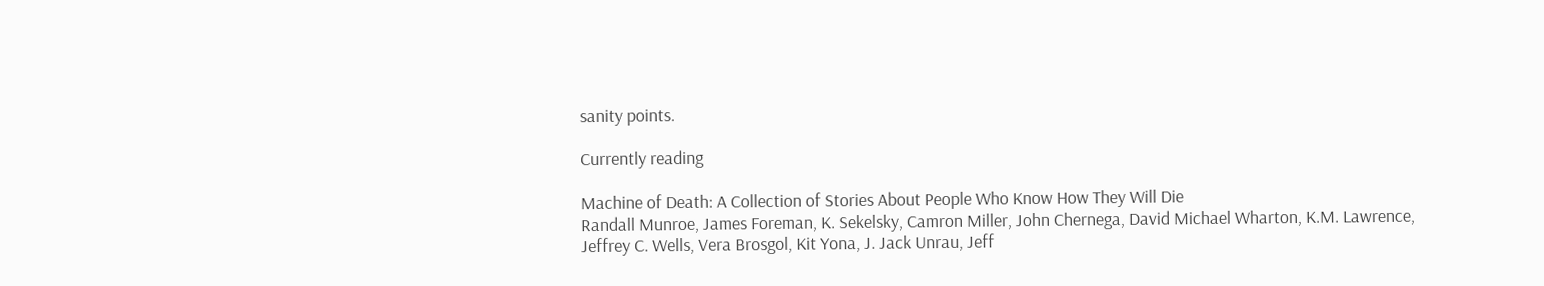sanity points.

Currently reading

Machine of Death: A Collection of Stories About People Who Know How They Will Die
Randall Munroe, James Foreman, K. Sekelsky, Camron Miller, John Chernega, David Michael Wharton, K.M. Lawrence, Jeffrey C. Wells, Vera Brosgol, Kit Yona, J. Jack Unrau, Jeff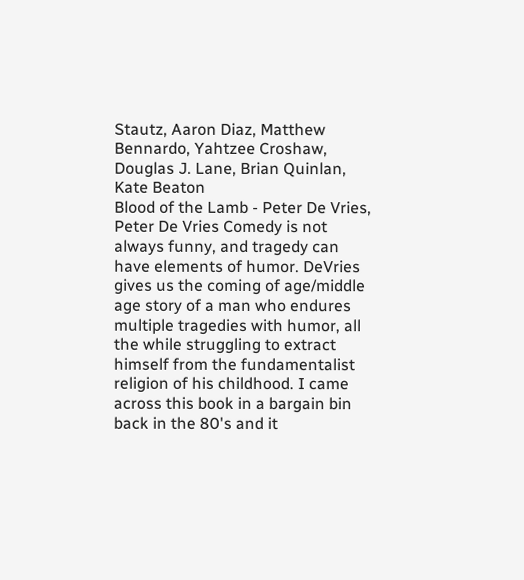Stautz, Aaron Diaz, Matthew Bennardo, Yahtzee Croshaw, Douglas J. Lane, Brian Quinlan, Kate Beaton
Blood of the Lamb - Peter De Vries, Peter De Vries Comedy is not always funny, and tragedy can have elements of humor. DeVries gives us the coming of age/middle age story of a man who endures multiple tragedies with humor, all the while struggling to extract himself from the fundamentalist religion of his childhood. I came across this book in a bargain bin back in the 80's and it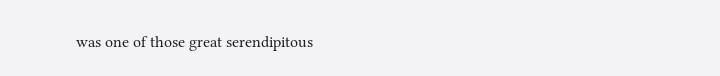was one of those great serendipitous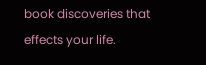book discoveries that effects your life.